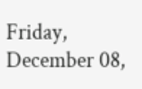Friday, December 08,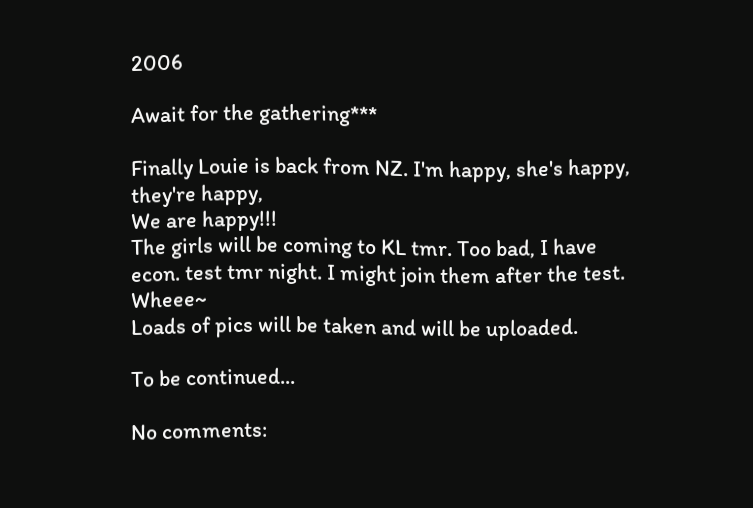2006

Await for the gathering***

Finally Louie is back from NZ. I'm happy, she's happy, they're happy,
We are happy!!!
The girls will be coming to KL tmr. Too bad, I have econ. test tmr night. I might join them after the test. Wheee~
Loads of pics will be taken and will be uploaded.

To be continued...

No comments: